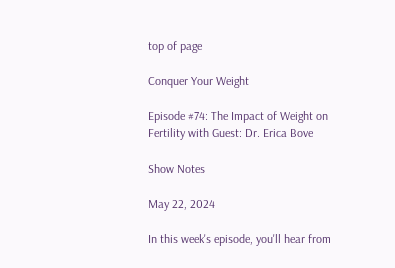top of page

Conquer Your Weight

Episode #74: The Impact of Weight on Fertility with Guest: Dr. Erica Bove

Show Notes

May 22, 2024

In this week's episode, you'll hear from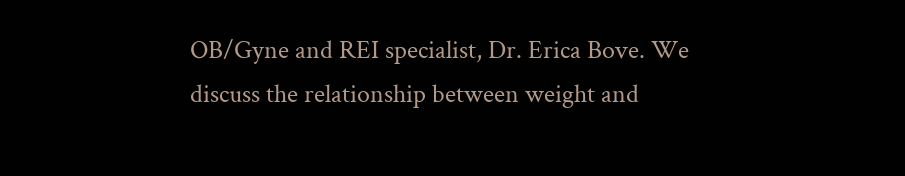OB/Gyne and REI specialist, Dr. Erica Bove. We discuss the relationship between weight and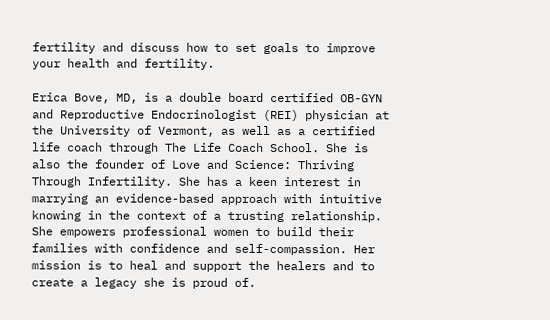fertility and discuss how to set goals to improve your health and fertility.

Erica Bove, MD, is a double board certified OB-GYN and Reproductive Endocrinologist (REI) physician at the University of Vermont, as well as a certified life coach through The Life Coach School. She is also the founder of Love and Science: Thriving Through Infertility. She has a keen interest in marrying an evidence-based approach with intuitive knowing in the context of a trusting relationship. She empowers professional women to build their families with confidence and self-compassion. Her mission is to heal and support the healers and to create a legacy she is proud of.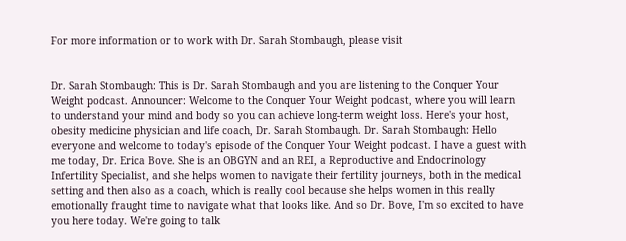For more information or to work with Dr. Sarah Stombaugh, please visit


Dr. Sarah Stombaugh: This is Dr. Sarah Stombaugh and you are listening to the Conquer Your Weight podcast. Announcer: Welcome to the Conquer Your Weight podcast, where you will learn to understand your mind and body so you can achieve long-term weight loss. Here's your host, obesity medicine physician and life coach, Dr. Sarah Stombaugh. Dr. Sarah Stombaugh: Hello everyone and welcome to today's episode of the Conquer Your Weight podcast. I have a guest with me today, Dr. Erica Bove. She is an OBGYN and an REI, a Reproductive and Endocrinology Infertility Specialist, and she helps women to navigate their fertility journeys, both in the medical setting and then also as a coach, which is really cool because she helps women in this really emotionally fraught time to navigate what that looks like. And so Dr. Bove, I'm so excited to have you here today. We're going to talk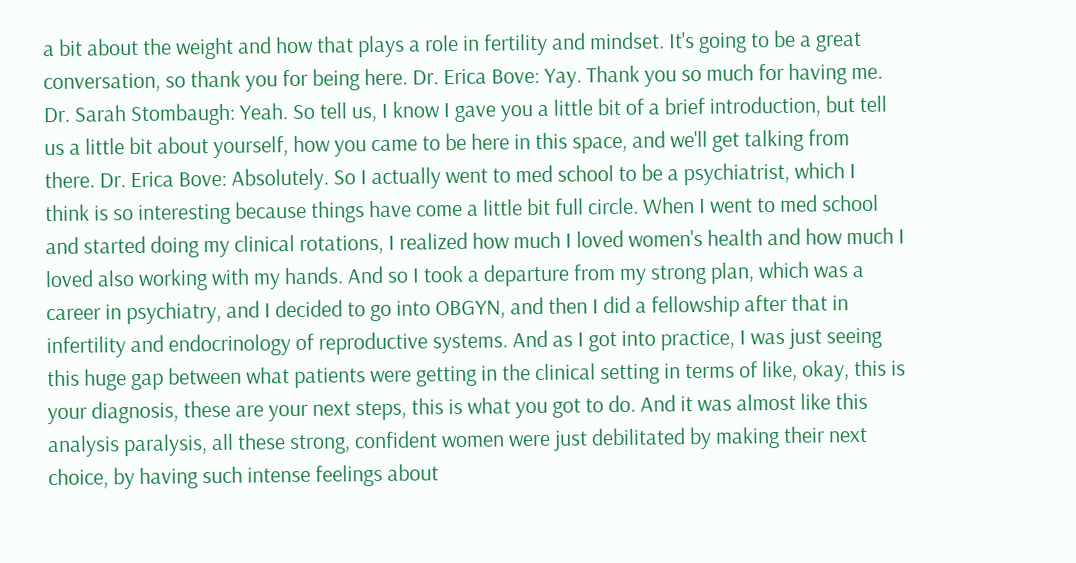a bit about the weight and how that plays a role in fertility and mindset. It's going to be a great conversation, so thank you for being here. Dr. Erica Bove: Yay. Thank you so much for having me. Dr. Sarah Stombaugh: Yeah. So tell us, I know I gave you a little bit of a brief introduction, but tell us a little bit about yourself, how you came to be here in this space, and we'll get talking from there. Dr. Erica Bove: Absolutely. So I actually went to med school to be a psychiatrist, which I think is so interesting because things have come a little bit full circle. When I went to med school and started doing my clinical rotations, I realized how much I loved women's health and how much I loved also working with my hands. And so I took a departure from my strong plan, which was a career in psychiatry, and I decided to go into OBGYN, and then I did a fellowship after that in infertility and endocrinology of reproductive systems. And as I got into practice, I was just seeing this huge gap between what patients were getting in the clinical setting in terms of like, okay, this is your diagnosis, these are your next steps, this is what you got to do. And it was almost like this analysis paralysis, all these strong, confident women were just debilitated by making their next choice, by having such intense feelings about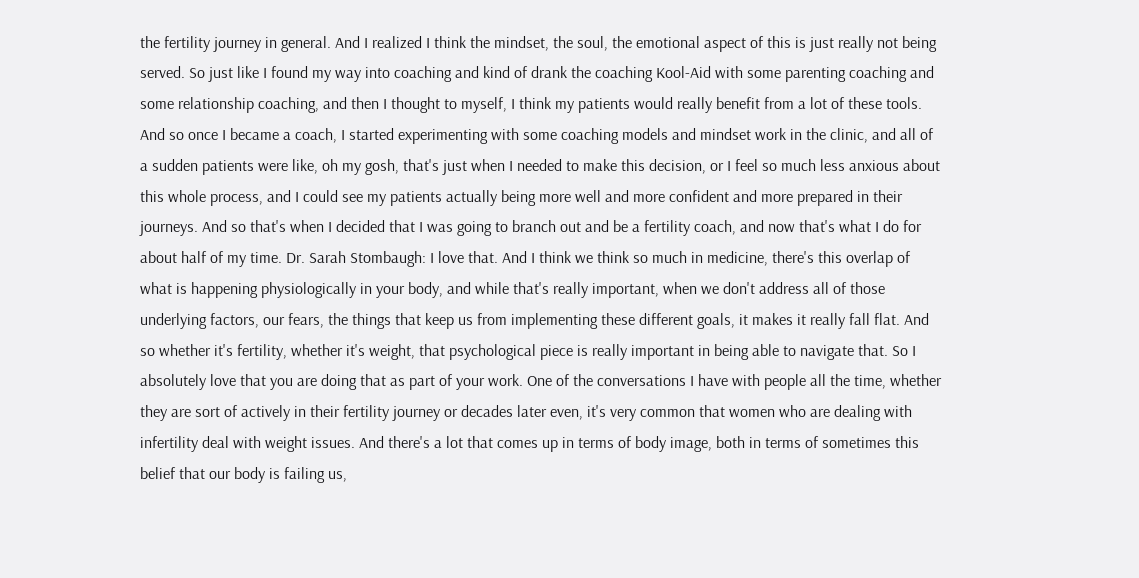the fertility journey in general. And I realized I think the mindset, the soul, the emotional aspect of this is just really not being served. So just like I found my way into coaching and kind of drank the coaching Kool-Aid with some parenting coaching and some relationship coaching, and then I thought to myself, I think my patients would really benefit from a lot of these tools. And so once I became a coach, I started experimenting with some coaching models and mindset work in the clinic, and all of a sudden patients were like, oh my gosh, that's just when I needed to make this decision, or I feel so much less anxious about this whole process, and I could see my patients actually being more well and more confident and more prepared in their journeys. And so that's when I decided that I was going to branch out and be a fertility coach, and now that's what I do for about half of my time. Dr. Sarah Stombaugh: I love that. And I think we think so much in medicine, there's this overlap of what is happening physiologically in your body, and while that's really important, when we don't address all of those underlying factors, our fears, the things that keep us from implementing these different goals, it makes it really fall flat. And so whether it's fertility, whether it's weight, that psychological piece is really important in being able to navigate that. So I absolutely love that you are doing that as part of your work. One of the conversations I have with people all the time, whether they are sort of actively in their fertility journey or decades later even, it's very common that women who are dealing with infertility deal with weight issues. And there's a lot that comes up in terms of body image, both in terms of sometimes this belief that our body is failing us,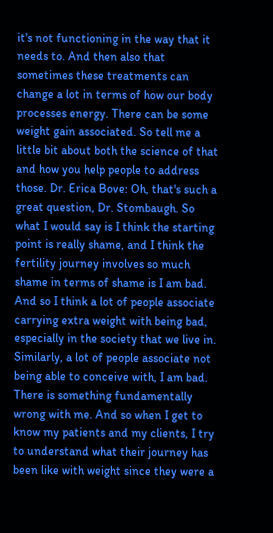it's not functioning in the way that it needs to. And then also that sometimes these treatments can change a lot in terms of how our body processes energy. There can be some weight gain associated. So tell me a little bit about both the science of that and how you help people to address those. Dr. Erica Bove: Oh, that's such a great question, Dr. Stombaugh. So what I would say is I think the starting point is really shame, and I think the fertility journey involves so much shame in terms of shame is I am bad. And so I think a lot of people associate carrying extra weight with being bad, especially in the society that we live in. Similarly, a lot of people associate not being able to conceive with, I am bad. There is something fundamentally wrong with me. And so when I get to know my patients and my clients, I try to understand what their journey has been like with weight since they were a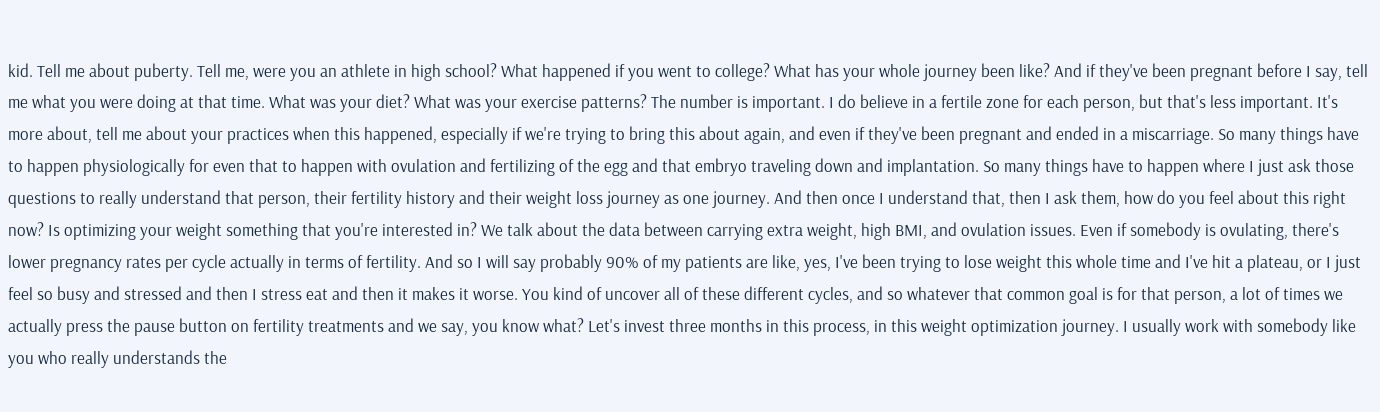kid. Tell me about puberty. Tell me, were you an athlete in high school? What happened if you went to college? What has your whole journey been like? And if they've been pregnant before I say, tell me what you were doing at that time. What was your diet? What was your exercise patterns? The number is important. I do believe in a fertile zone for each person, but that's less important. It's more about, tell me about your practices when this happened, especially if we're trying to bring this about again, and even if they've been pregnant and ended in a miscarriage. So many things have to happen physiologically for even that to happen with ovulation and fertilizing of the egg and that embryo traveling down and implantation. So many things have to happen where I just ask those questions to really understand that person, their fertility history and their weight loss journey as one journey. And then once I understand that, then I ask them, how do you feel about this right now? Is optimizing your weight something that you're interested in? We talk about the data between carrying extra weight, high BMI, and ovulation issues. Even if somebody is ovulating, there's lower pregnancy rates per cycle actually in terms of fertility. And so I will say probably 90% of my patients are like, yes, I've been trying to lose weight this whole time and I've hit a plateau, or I just feel so busy and stressed and then I stress eat and then it makes it worse. You kind of uncover all of these different cycles, and so whatever that common goal is for that person, a lot of times we actually press the pause button on fertility treatments and we say, you know what? Let's invest three months in this process, in this weight optimization journey. I usually work with somebody like you who really understands the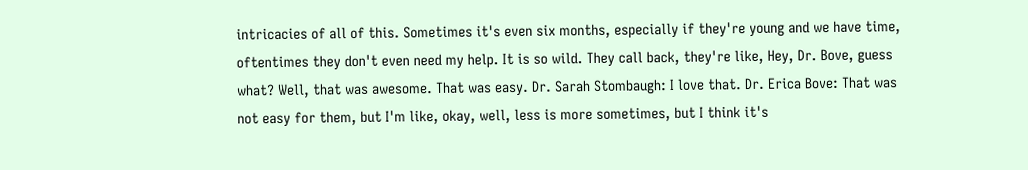intricacies of all of this. Sometimes it's even six months, especially if they're young and we have time, oftentimes they don't even need my help. It is so wild. They call back, they're like, Hey, Dr. Bove, guess what? Well, that was awesome. That was easy. Dr. Sarah Stombaugh: I love that. Dr. Erica Bove: That was not easy for them, but I'm like, okay, well, less is more sometimes, but I think it's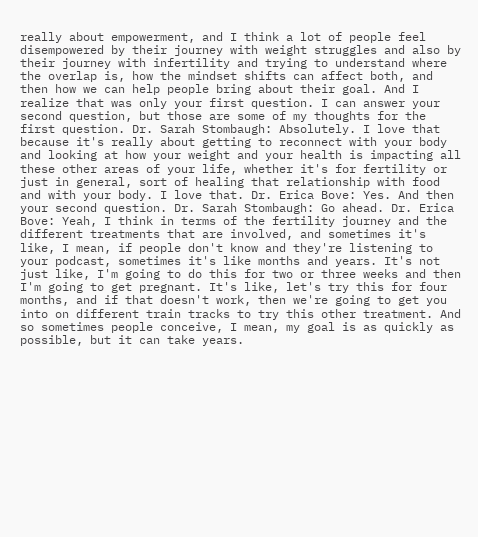really about empowerment, and I think a lot of people feel disempowered by their journey with weight struggles and also by their journey with infertility and trying to understand where the overlap is, how the mindset shifts can affect both, and then how we can help people bring about their goal. And I realize that was only your first question. I can answer your second question, but those are some of my thoughts for the first question. Dr. Sarah Stombaugh: Absolutely. I love that because it's really about getting to reconnect with your body and looking at how your weight and your health is impacting all these other areas of your life, whether it's for fertility or just in general, sort of healing that relationship with food and with your body. I love that. Dr. Erica Bove: Yes. And then your second question. Dr. Sarah Stombaugh: Go ahead. Dr. Erica Bove: Yeah, I think in terms of the fertility journey and the different treatments that are involved, and sometimes it's like, I mean, if people don't know and they're listening to your podcast, sometimes it's like months and years. It's not just like, I'm going to do this for two or three weeks and then I'm going to get pregnant. It's like, let's try this for four months, and if that doesn't work, then we're going to get you into on different train tracks to try this other treatment. And so sometimes people conceive, I mean, my goal is as quickly as possible, but it can take years.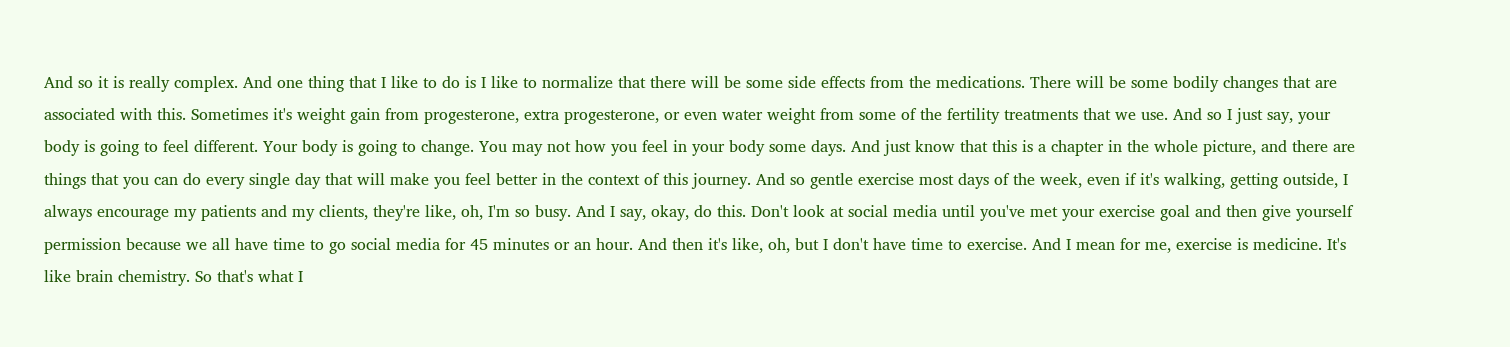And so it is really complex. And one thing that I like to do is I like to normalize that there will be some side effects from the medications. There will be some bodily changes that are associated with this. Sometimes it's weight gain from progesterone, extra progesterone, or even water weight from some of the fertility treatments that we use. And so I just say, your body is going to feel different. Your body is going to change. You may not how you feel in your body some days. And just know that this is a chapter in the whole picture, and there are things that you can do every single day that will make you feel better in the context of this journey. And so gentle exercise most days of the week, even if it's walking, getting outside, I always encourage my patients and my clients, they're like, oh, I'm so busy. And I say, okay, do this. Don't look at social media until you've met your exercise goal and then give yourself permission because we all have time to go social media for 45 minutes or an hour. And then it's like, oh, but I don't have time to exercise. And I mean for me, exercise is medicine. It's like brain chemistry. So that's what I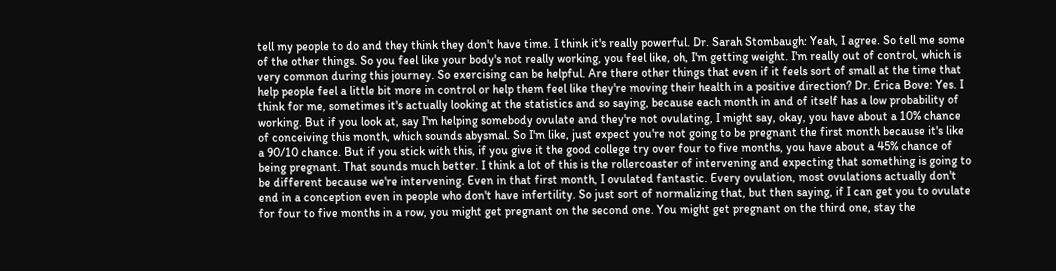tell my people to do and they think they don't have time. I think it's really powerful. Dr. Sarah Stombaugh: Yeah, I agree. So tell me some of the other things. So you feel like your body's not really working, you feel like, oh, I'm getting weight. I'm really out of control, which is very common during this journey. So exercising can be helpful. Are there other things that even if it feels sort of small at the time that help people feel a little bit more in control or help them feel like they're moving their health in a positive direction? Dr. Erica Bove: Yes. I think for me, sometimes it's actually looking at the statistics and so saying, because each month in and of itself has a low probability of working. But if you look at, say I'm helping somebody ovulate and they're not ovulating, I might say, okay, you have about a 10% chance of conceiving this month, which sounds abysmal. So I'm like, just expect you're not going to be pregnant the first month because it's like a 90/10 chance. But if you stick with this, if you give it the good college try over four to five months, you have about a 45% chance of being pregnant. That sounds much better. I think a lot of this is the rollercoaster of intervening and expecting that something is going to be different because we're intervening. Even in that first month, I ovulated fantastic. Every ovulation, most ovulations actually don't end in a conception even in people who don't have infertility. So just sort of normalizing that, but then saying, if I can get you to ovulate for four to five months in a row, you might get pregnant on the second one. You might get pregnant on the third one, stay the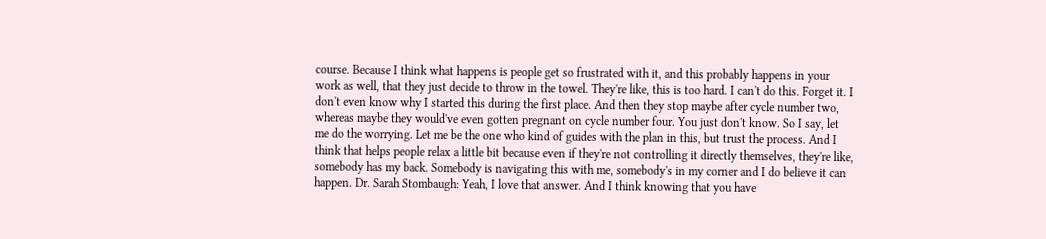course. Because I think what happens is people get so frustrated with it, and this probably happens in your work as well, that they just decide to throw in the towel. They're like, this is too hard. I can't do this. Forget it. I don't even know why I started this during the first place. And then they stop maybe after cycle number two, whereas maybe they would've even gotten pregnant on cycle number four. You just don't know. So I say, let me do the worrying. Let me be the one who kind of guides with the plan in this, but trust the process. And I think that helps people relax a little bit because even if they're not controlling it directly themselves, they're like, somebody has my back. Somebody is navigating this with me, somebody's in my corner and I do believe it can happen. Dr. Sarah Stombaugh: Yeah, I love that answer. And I think knowing that you have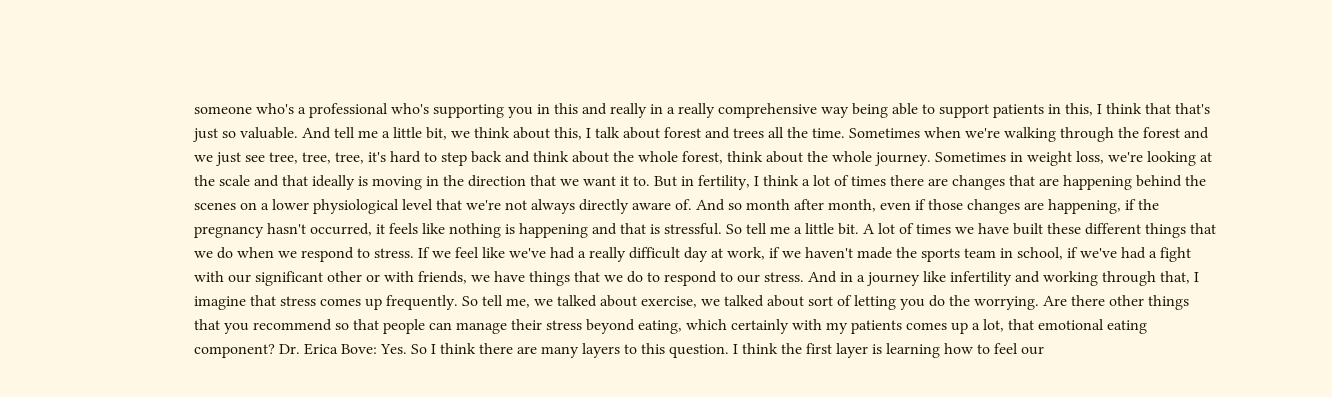someone who's a professional who's supporting you in this and really in a really comprehensive way being able to support patients in this, I think that that's just so valuable. And tell me a little bit, we think about this, I talk about forest and trees all the time. Sometimes when we're walking through the forest and we just see tree, tree, tree, it's hard to step back and think about the whole forest, think about the whole journey. Sometimes in weight loss, we're looking at the scale and that ideally is moving in the direction that we want it to. But in fertility, I think a lot of times there are changes that are happening behind the scenes on a lower physiological level that we're not always directly aware of. And so month after month, even if those changes are happening, if the pregnancy hasn't occurred, it feels like nothing is happening and that is stressful. So tell me a little bit. A lot of times we have built these different things that we do when we respond to stress. If we feel like we've had a really difficult day at work, if we haven't made the sports team in school, if we've had a fight with our significant other or with friends, we have things that we do to respond to our stress. And in a journey like infertility and working through that, I imagine that stress comes up frequently. So tell me, we talked about exercise, we talked about sort of letting you do the worrying. Are there other things that you recommend so that people can manage their stress beyond eating, which certainly with my patients comes up a lot, that emotional eating component? Dr. Erica Bove: Yes. So I think there are many layers to this question. I think the first layer is learning how to feel our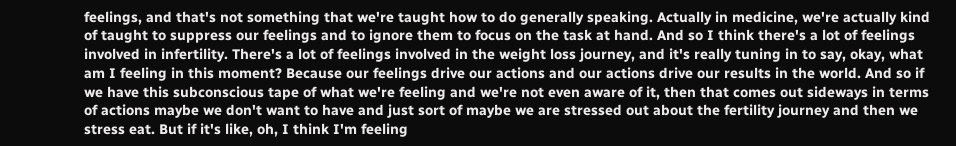feelings, and that's not something that we're taught how to do generally speaking. Actually in medicine, we're actually kind of taught to suppress our feelings and to ignore them to focus on the task at hand. And so I think there's a lot of feelings involved in infertility. There's a lot of feelings involved in the weight loss journey, and it's really tuning in to say, okay, what am I feeling in this moment? Because our feelings drive our actions and our actions drive our results in the world. And so if we have this subconscious tape of what we're feeling and we're not even aware of it, then that comes out sideways in terms of actions maybe we don't want to have and just sort of maybe we are stressed out about the fertility journey and then we stress eat. But if it's like, oh, I think I'm feeling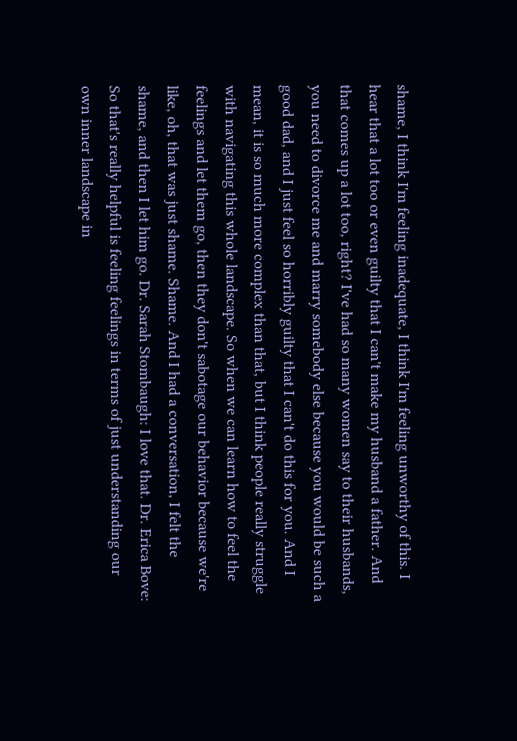shame, I think I'm feeling inadequate, I think I'm feeling unworthy of this. I hear that a lot too or even guilty that I can't make my husband a father. And that comes up a lot too, right? I've had so many women say to their husbands, you need to divorce me and marry somebody else because you would be such a good dad, and I just feel so horribly guilty that I can't do this for you. And I mean, it is so much more complex than that, but I think people really struggle with navigating this whole landscape. So when we can learn how to feel the feelings and let them go, then they don't sabotage our behavior because we're like, oh, that was just shame. Shame. And I had a conversation, I felt the shame, and then I let him go. Dr. Sarah Stombaugh: I love that. Dr. Erica Bove: So that's really helpful is feeling feelings in terms of just understanding our own inner landscape in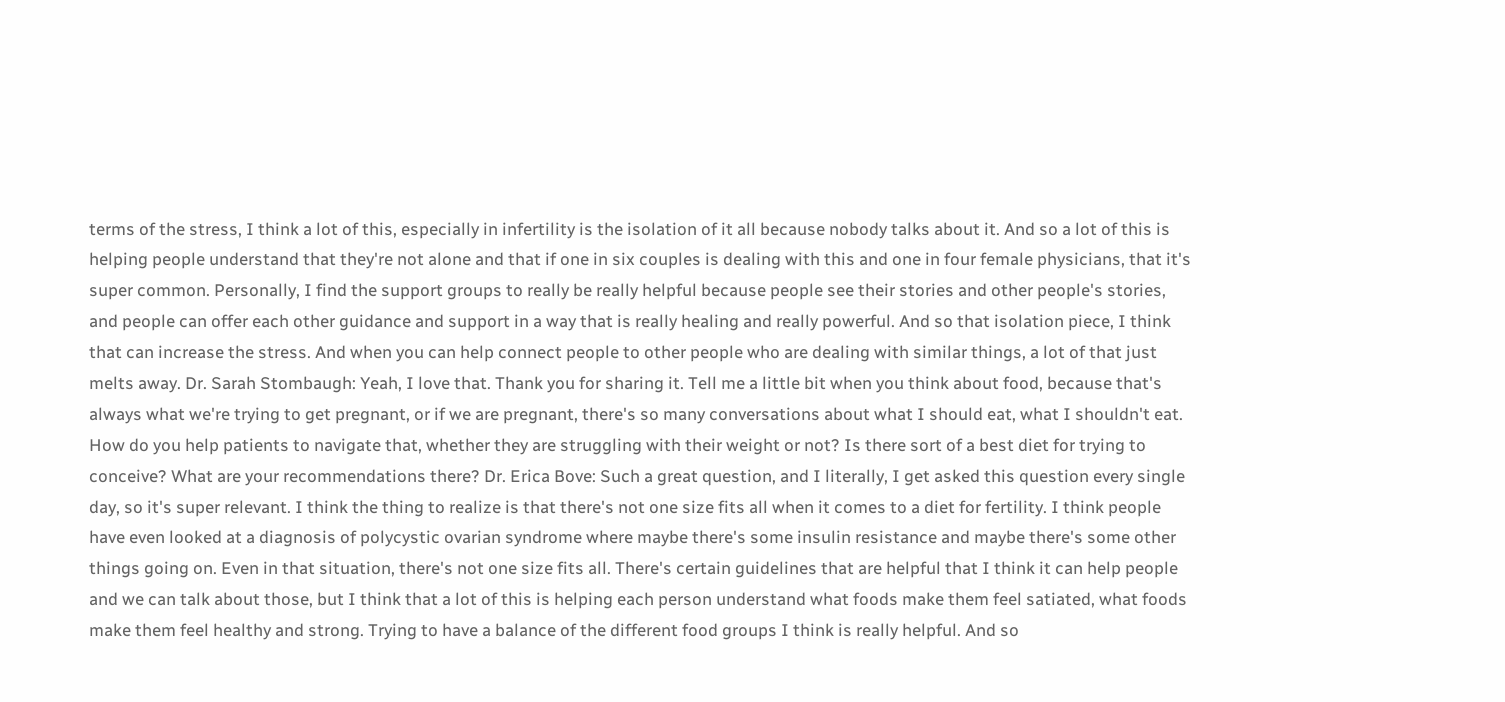terms of the stress, I think a lot of this, especially in infertility is the isolation of it all because nobody talks about it. And so a lot of this is helping people understand that they're not alone and that if one in six couples is dealing with this and one in four female physicians, that it's super common. Personally, I find the support groups to really be really helpful because people see their stories and other people's stories, and people can offer each other guidance and support in a way that is really healing and really powerful. And so that isolation piece, I think that can increase the stress. And when you can help connect people to other people who are dealing with similar things, a lot of that just melts away. Dr. Sarah Stombaugh: Yeah, I love that. Thank you for sharing it. Tell me a little bit when you think about food, because that's always what we're trying to get pregnant, or if we are pregnant, there's so many conversations about what I should eat, what I shouldn't eat. How do you help patients to navigate that, whether they are struggling with their weight or not? Is there sort of a best diet for trying to conceive? What are your recommendations there? Dr. Erica Bove: Such a great question, and I literally, I get asked this question every single day, so it's super relevant. I think the thing to realize is that there's not one size fits all when it comes to a diet for fertility. I think people have even looked at a diagnosis of polycystic ovarian syndrome where maybe there's some insulin resistance and maybe there's some other things going on. Even in that situation, there's not one size fits all. There's certain guidelines that are helpful that I think it can help people and we can talk about those, but I think that a lot of this is helping each person understand what foods make them feel satiated, what foods make them feel healthy and strong. Trying to have a balance of the different food groups I think is really helpful. And so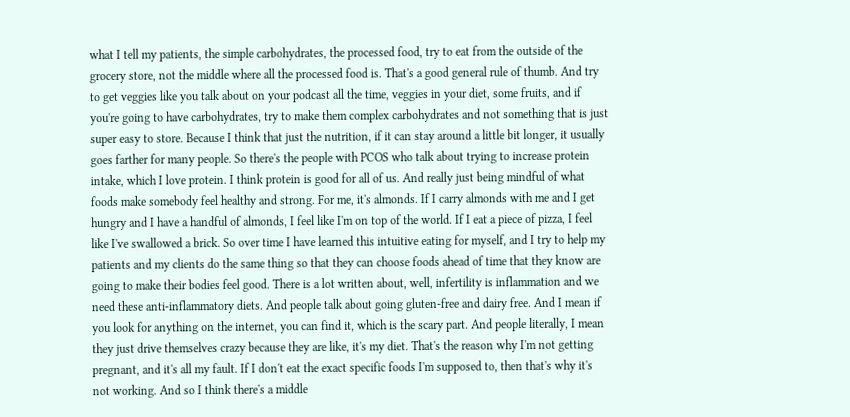what I tell my patients, the simple carbohydrates, the processed food, try to eat from the outside of the grocery store, not the middle where all the processed food is. That's a good general rule of thumb. And try to get veggies like you talk about on your podcast all the time, veggies in your diet, some fruits, and if you're going to have carbohydrates, try to make them complex carbohydrates and not something that is just super easy to store. Because I think that just the nutrition, if it can stay around a little bit longer, it usually goes farther for many people. So there's the people with PCOS who talk about trying to increase protein intake, which I love protein. I think protein is good for all of us. And really just being mindful of what foods make somebody feel healthy and strong. For me, it's almonds. If I carry almonds with me and I get hungry and I have a handful of almonds, I feel like I'm on top of the world. If I eat a piece of pizza, I feel like I've swallowed a brick. So over time I have learned this intuitive eating for myself, and I try to help my patients and my clients do the same thing so that they can choose foods ahead of time that they know are going to make their bodies feel good. There is a lot written about, well, infertility is inflammation and we need these anti-inflammatory diets. And people talk about going gluten-free and dairy free. And I mean if you look for anything on the internet, you can find it, which is the scary part. And people literally, I mean they just drive themselves crazy because they are like, it's my diet. That's the reason why I'm not getting pregnant, and it's all my fault. If I don't eat the exact specific foods I'm supposed to, then that's why it's not working. And so I think there's a middle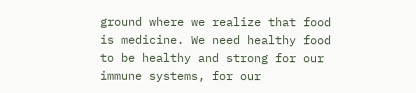ground where we realize that food is medicine. We need healthy food to be healthy and strong for our immune systems, for our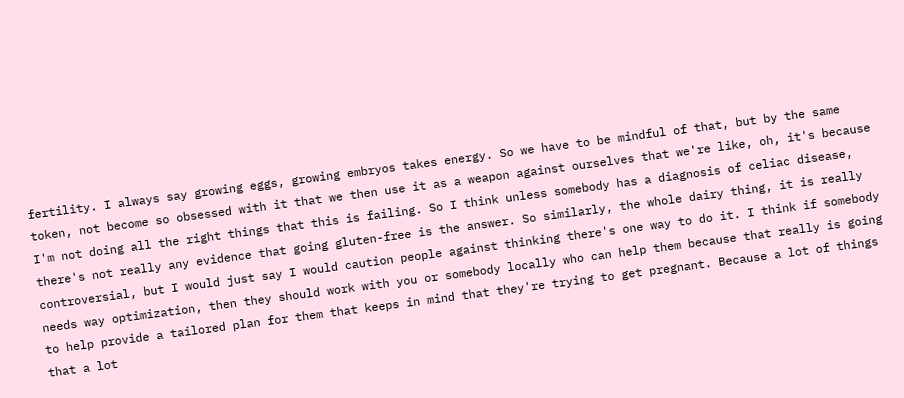fertility. I always say growing eggs, growing embryos takes energy. So we have to be mindful of that, but by the same token, not become so obsessed with it that we then use it as a weapon against ourselves that we're like, oh, it's because I'm not doing all the right things that this is failing. So I think unless somebody has a diagnosis of celiac disease, there's not really any evidence that going gluten-free is the answer. So similarly, the whole dairy thing, it is really controversial, but I would just say I would caution people against thinking there's one way to do it. I think if somebody needs way optimization, then they should work with you or somebody locally who can help them because that really is going to help provide a tailored plan for them that keeps in mind that they're trying to get pregnant. Because a lot of things that a lot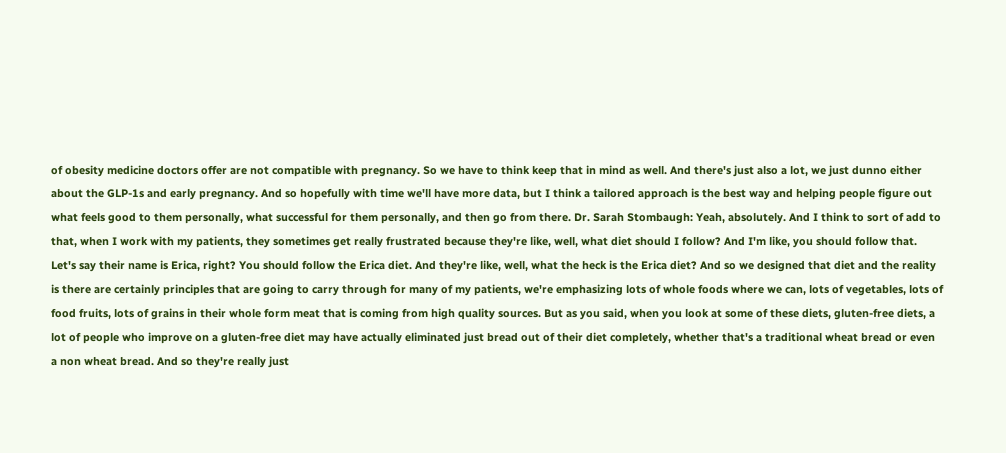of obesity medicine doctors offer are not compatible with pregnancy. So we have to think keep that in mind as well. And there's just also a lot, we just dunno either about the GLP-1s and early pregnancy. And so hopefully with time we'll have more data, but I think a tailored approach is the best way and helping people figure out what feels good to them personally, what successful for them personally, and then go from there. Dr. Sarah Stombaugh: Yeah, absolutely. And I think to sort of add to that, when I work with my patients, they sometimes get really frustrated because they're like, well, what diet should I follow? And I'm like, you should follow that. Let's say their name is Erica, right? You should follow the Erica diet. And they're like, well, what the heck is the Erica diet? And so we designed that diet and the reality is there are certainly principles that are going to carry through for many of my patients, we're emphasizing lots of whole foods where we can, lots of vegetables, lots of food fruits, lots of grains in their whole form meat that is coming from high quality sources. But as you said, when you look at some of these diets, gluten-free diets, a lot of people who improve on a gluten-free diet may have actually eliminated just bread out of their diet completely, whether that's a traditional wheat bread or even a non wheat bread. And so they're really just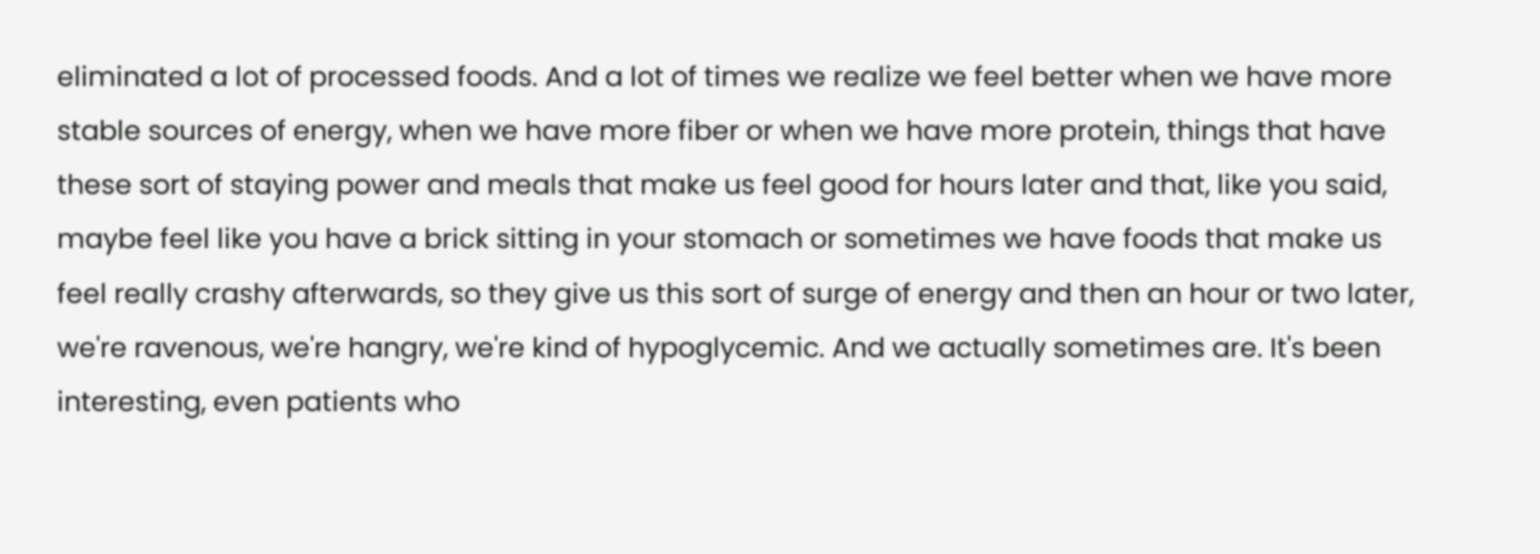eliminated a lot of processed foods. And a lot of times we realize we feel better when we have more stable sources of energy, when we have more fiber or when we have more protein, things that have these sort of staying power and meals that make us feel good for hours later and that, like you said, maybe feel like you have a brick sitting in your stomach or sometimes we have foods that make us feel really crashy afterwards, so they give us this sort of surge of energy and then an hour or two later, we're ravenous, we're hangry, we're kind of hypoglycemic. And we actually sometimes are. It's been interesting, even patients who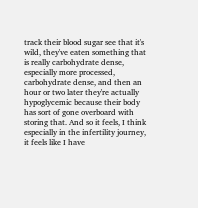track their blood sugar see that it's wild, they've eaten something that is really carbohydrate dense, especially more processed, carbohydrate dense, and then an hour or two later they're actually hypoglycemic because their body has sort of gone overboard with storing that. And so it feels, I think especially in the infertility journey, it feels like I have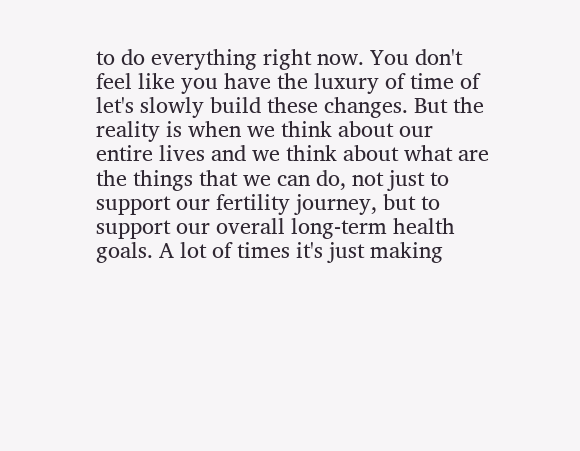to do everything right now. You don't feel like you have the luxury of time of let's slowly build these changes. But the reality is when we think about our entire lives and we think about what are the things that we can do, not just to support our fertility journey, but to support our overall long-term health goals. A lot of times it's just making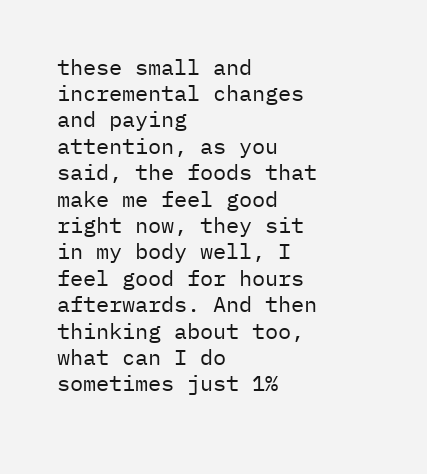these small and incremental changes and paying attention, as you said, the foods that make me feel good right now, they sit in my body well, I feel good for hours afterwards. And then thinking about too, what can I do sometimes just 1%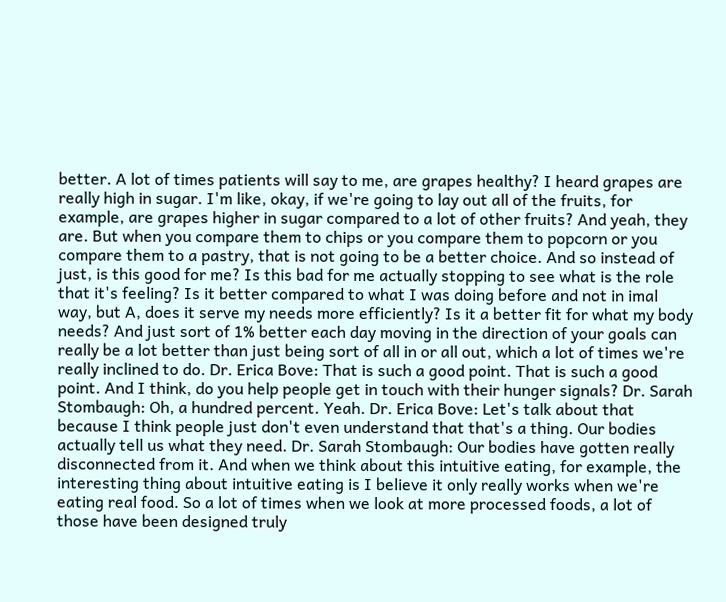better. A lot of times patients will say to me, are grapes healthy? I heard grapes are really high in sugar. I'm like, okay, if we're going to lay out all of the fruits, for example, are grapes higher in sugar compared to a lot of other fruits? And yeah, they are. But when you compare them to chips or you compare them to popcorn or you compare them to a pastry, that is not going to be a better choice. And so instead of just, is this good for me? Is this bad for me actually stopping to see what is the role that it's feeling? Is it better compared to what I was doing before and not in imal way, but A, does it serve my needs more efficiently? Is it a better fit for what my body needs? And just sort of 1% better each day moving in the direction of your goals can really be a lot better than just being sort of all in or all out, which a lot of times we're really inclined to do. Dr. Erica Bove: That is such a good point. That is such a good point. And I think, do you help people get in touch with their hunger signals? Dr. Sarah Stombaugh: Oh, a hundred percent. Yeah. Dr. Erica Bove: Let's talk about that because I think people just don't even understand that that's a thing. Our bodies actually tell us what they need. Dr. Sarah Stombaugh: Our bodies have gotten really disconnected from it. And when we think about this intuitive eating, for example, the interesting thing about intuitive eating is I believe it only really works when we're eating real food. So a lot of times when we look at more processed foods, a lot of those have been designed truly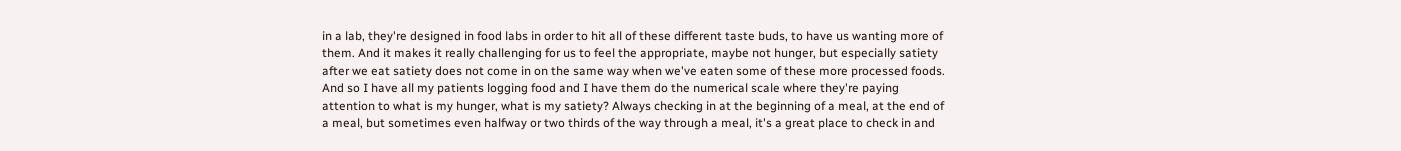in a lab, they're designed in food labs in order to hit all of these different taste buds, to have us wanting more of them. And it makes it really challenging for us to feel the appropriate, maybe not hunger, but especially satiety after we eat satiety does not come in on the same way when we've eaten some of these more processed foods. And so I have all my patients logging food and I have them do the numerical scale where they're paying attention to what is my hunger, what is my satiety? Always checking in at the beginning of a meal, at the end of a meal, but sometimes even halfway or two thirds of the way through a meal, it's a great place to check in and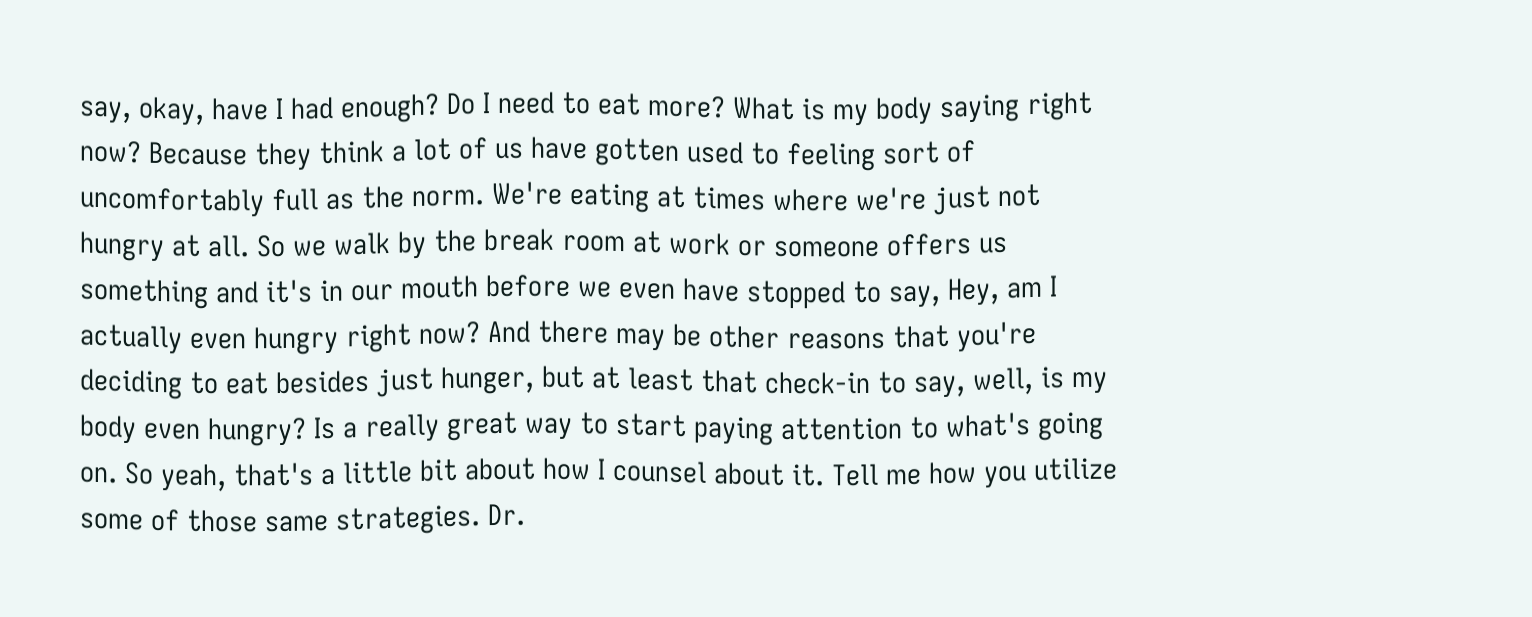say, okay, have I had enough? Do I need to eat more? What is my body saying right now? Because they think a lot of us have gotten used to feeling sort of uncomfortably full as the norm. We're eating at times where we're just not hungry at all. So we walk by the break room at work or someone offers us something and it's in our mouth before we even have stopped to say, Hey, am I actually even hungry right now? And there may be other reasons that you're deciding to eat besides just hunger, but at least that check-in to say, well, is my body even hungry? Is a really great way to start paying attention to what's going on. So yeah, that's a little bit about how I counsel about it. Tell me how you utilize some of those same strategies. Dr.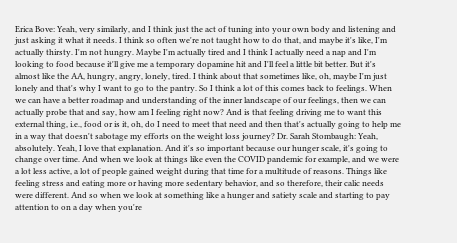Erica Bove: Yeah, very similarly, and I think just the act of tuning into your own body and listening and just asking it what it needs. I think so often we're not taught how to do that, and maybe it's like, I'm actually thirsty. I'm not hungry. Maybe I'm actually tired and I think I actually need a nap and I'm looking to food because it'll give me a temporary dopamine hit and I'll feel a little bit better. But it's almost like the AA, hungry, angry, lonely, tired. I think about that sometimes like, oh, maybe I'm just lonely and that's why I want to go to the pantry. So I think a lot of this comes back to feelings. When we can have a better roadmap and understanding of the inner landscape of our feelings, then we can actually probe that and say, how am I feeling right now? And is that feeling driving me to want this external thing, i.e., food or is it, oh, do I need to meet that need and then that's actually going to help me in a way that doesn't sabotage my efforts on the weight loss journey? Dr. Sarah Stombaugh: Yeah, absolutely. Yeah, I love that explanation. And it's so important because our hunger scale, it's going to change over time. And when we look at things like even the COVID pandemic for example, and we were a lot less active, a lot of people gained weight during that time for a multitude of reasons. Things like feeling stress and eating more or having more sedentary behavior, and so therefore, their calic needs were different. And so when we look at something like a hunger and satiety scale and starting to pay attention to on a day when you're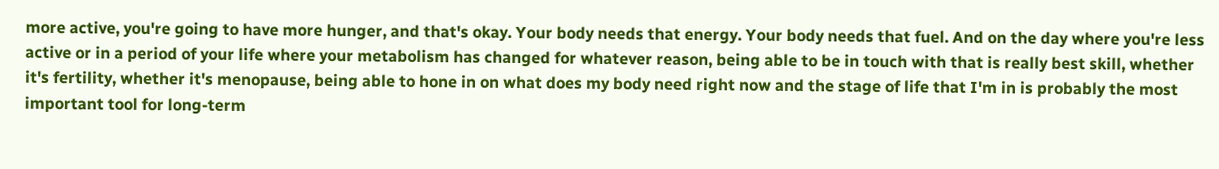more active, you're going to have more hunger, and that's okay. Your body needs that energy. Your body needs that fuel. And on the day where you're less active or in a period of your life where your metabolism has changed for whatever reason, being able to be in touch with that is really best skill, whether it's fertility, whether it's menopause, being able to hone in on what does my body need right now and the stage of life that I'm in is probably the most important tool for long-term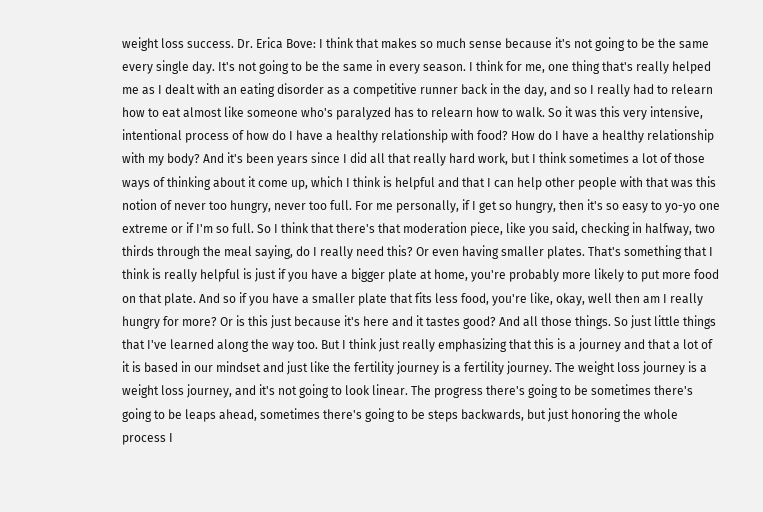weight loss success. Dr. Erica Bove: I think that makes so much sense because it's not going to be the same every single day. It's not going to be the same in every season. I think for me, one thing that's really helped me as I dealt with an eating disorder as a competitive runner back in the day, and so I really had to relearn how to eat almost like someone who's paralyzed has to relearn how to walk. So it was this very intensive, intentional process of how do I have a healthy relationship with food? How do I have a healthy relationship with my body? And it's been years since I did all that really hard work, but I think sometimes a lot of those ways of thinking about it come up, which I think is helpful and that I can help other people with that was this notion of never too hungry, never too full. For me personally, if I get so hungry, then it's so easy to yo-yo one extreme or if I'm so full. So I think that there's that moderation piece, like you said, checking in halfway, two thirds through the meal saying, do I really need this? Or even having smaller plates. That's something that I think is really helpful is just if you have a bigger plate at home, you're probably more likely to put more food on that plate. And so if you have a smaller plate that fits less food, you're like, okay, well then am I really hungry for more? Or is this just because it's here and it tastes good? And all those things. So just little things that I've learned along the way too. But I think just really emphasizing that this is a journey and that a lot of it is based in our mindset and just like the fertility journey is a fertility journey. The weight loss journey is a weight loss journey, and it's not going to look linear. The progress there's going to be sometimes there's going to be leaps ahead, sometimes there's going to be steps backwards, but just honoring the whole process I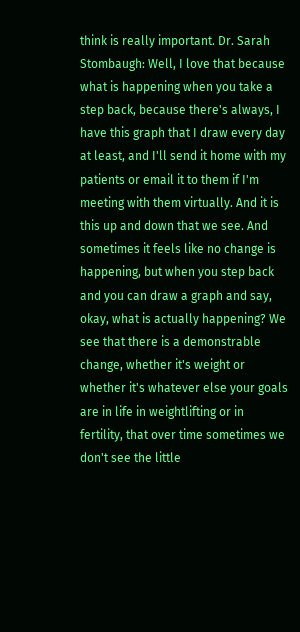think is really important. Dr. Sarah Stombaugh: Well, I love that because what is happening when you take a step back, because there's always, I have this graph that I draw every day at least, and I'll send it home with my patients or email it to them if I'm meeting with them virtually. And it is this up and down that we see. And sometimes it feels like no change is happening, but when you step back and you can draw a graph and say, okay, what is actually happening? We see that there is a demonstrable change, whether it's weight or whether it's whatever else your goals are in life in weightlifting or in fertility, that over time sometimes we don't see the little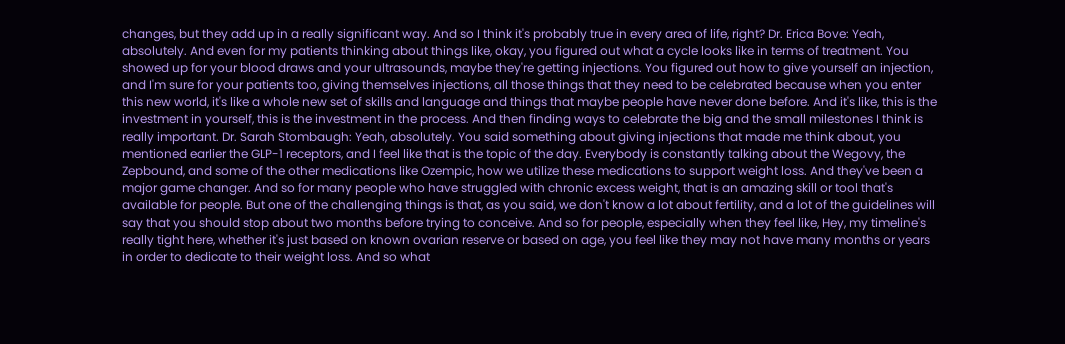changes, but they add up in a really significant way. And so I think it's probably true in every area of life, right? Dr. Erica Bove: Yeah, absolutely. And even for my patients thinking about things like, okay, you figured out what a cycle looks like in terms of treatment. You showed up for your blood draws and your ultrasounds, maybe they're getting injections. You figured out how to give yourself an injection, and I'm sure for your patients too, giving themselves injections, all those things that they need to be celebrated because when you enter this new world, it's like a whole new set of skills and language and things that maybe people have never done before. And it's like, this is the investment in yourself, this is the investment in the process. And then finding ways to celebrate the big and the small milestones I think is really important. Dr. Sarah Stombaugh: Yeah, absolutely. You said something about giving injections that made me think about, you mentioned earlier the GLP-1 receptors, and I feel like that is the topic of the day. Everybody is constantly talking about the Wegovy, the Zepbound, and some of the other medications like Ozempic, how we utilize these medications to support weight loss. And they've been a major game changer. And so for many people who have struggled with chronic excess weight, that is an amazing skill or tool that's available for people. But one of the challenging things is that, as you said, we don't know a lot about fertility, and a lot of the guidelines will say that you should stop about two months before trying to conceive. And so for people, especially when they feel like, Hey, my timeline's really tight here, whether it's just based on known ovarian reserve or based on age, you feel like they may not have many months or years in order to dedicate to their weight loss. And so what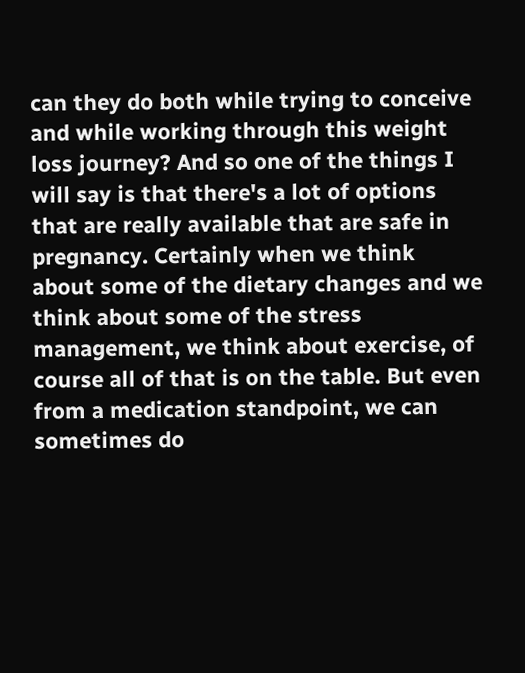can they do both while trying to conceive and while working through this weight loss journey? And so one of the things I will say is that there's a lot of options that are really available that are safe in pregnancy. Certainly when we think about some of the dietary changes and we think about some of the stress management, we think about exercise, of course all of that is on the table. But even from a medication standpoint, we can sometimes do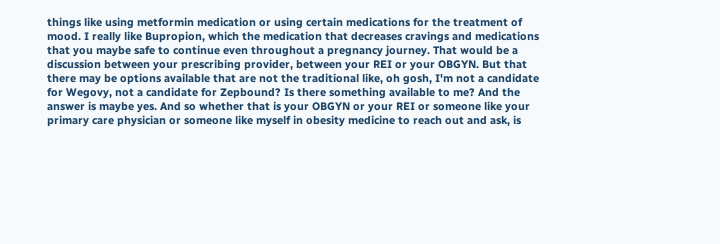things like using metformin medication or using certain medications for the treatment of mood. I really like Bupropion, which the medication that decreases cravings and medications that you maybe safe to continue even throughout a pregnancy journey. That would be a discussion between your prescribing provider, between your REI or your OBGYN. But that there may be options available that are not the traditional like, oh gosh, I'm not a candidate for Wegovy, not a candidate for Zepbound? Is there something available to me? And the answer is maybe yes. And so whether that is your OBGYN or your REI or someone like your primary care physician or someone like myself in obesity medicine to reach out and ask, is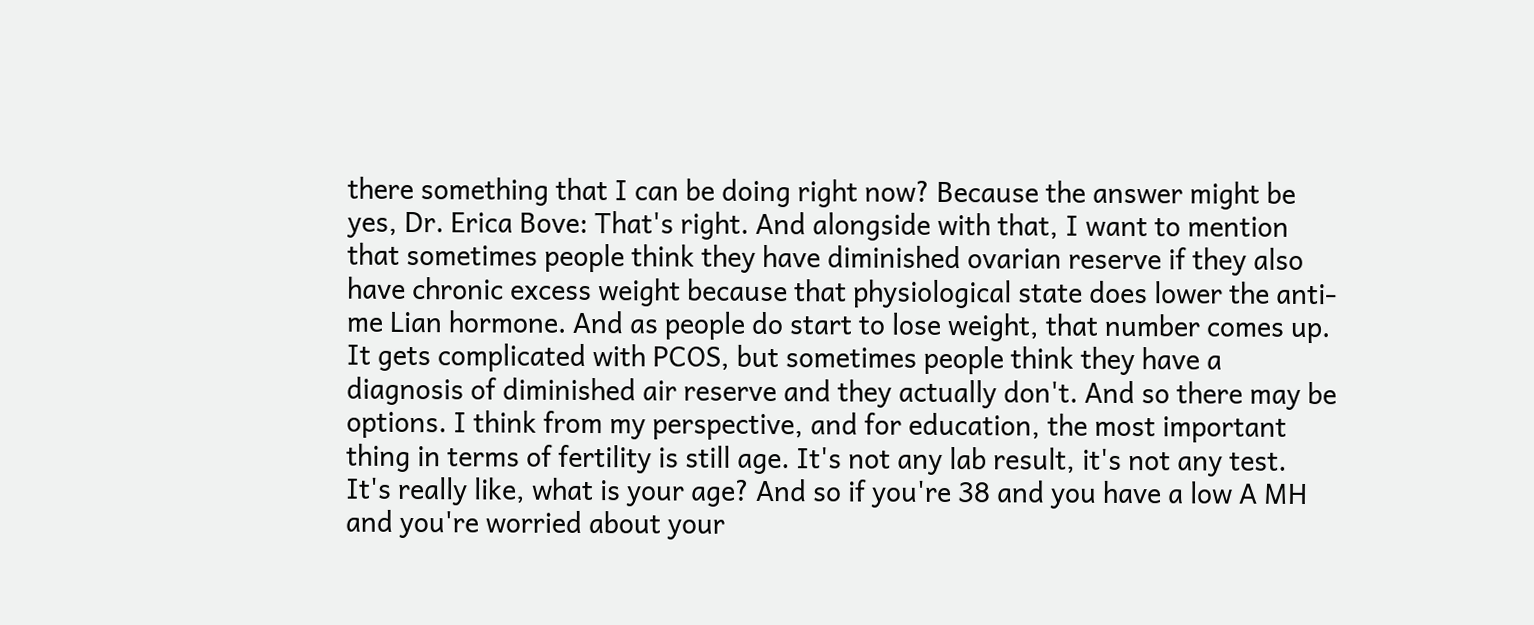there something that I can be doing right now? Because the answer might be yes, Dr. Erica Bove: That's right. And alongside with that, I want to mention that sometimes people think they have diminished ovarian reserve if they also have chronic excess weight because that physiological state does lower the anti-me Lian hormone. And as people do start to lose weight, that number comes up. It gets complicated with PCOS, but sometimes people think they have a diagnosis of diminished air reserve and they actually don't. And so there may be options. I think from my perspective, and for education, the most important thing in terms of fertility is still age. It's not any lab result, it's not any test. It's really like, what is your age? And so if you're 38 and you have a low A MH and you're worried about your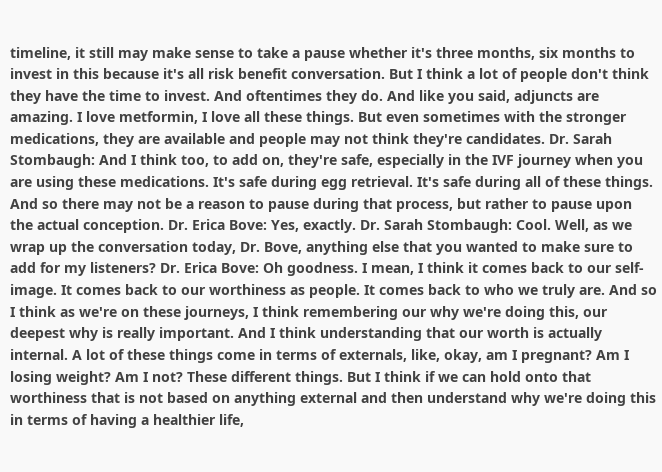timeline, it still may make sense to take a pause whether it's three months, six months to invest in this because it's all risk benefit conversation. But I think a lot of people don't think they have the time to invest. And oftentimes they do. And like you said, adjuncts are amazing. I love metformin, I love all these things. But even sometimes with the stronger medications, they are available and people may not think they're candidates. Dr. Sarah Stombaugh: And I think too, to add on, they're safe, especially in the IVF journey when you are using these medications. It's safe during egg retrieval. It's safe during all of these things. And so there may not be a reason to pause during that process, but rather to pause upon the actual conception. Dr. Erica Bove: Yes, exactly. Dr. Sarah Stombaugh: Cool. Well, as we wrap up the conversation today, Dr. Bove, anything else that you wanted to make sure to add for my listeners? Dr. Erica Bove: Oh goodness. I mean, I think it comes back to our self-image. It comes back to our worthiness as people. It comes back to who we truly are. And so I think as we're on these journeys, I think remembering our why we're doing this, our deepest why is really important. And I think understanding that our worth is actually internal. A lot of these things come in terms of externals, like, okay, am I pregnant? Am I losing weight? Am I not? These different things. But I think if we can hold onto that worthiness that is not based on anything external and then understand why we're doing this in terms of having a healthier life,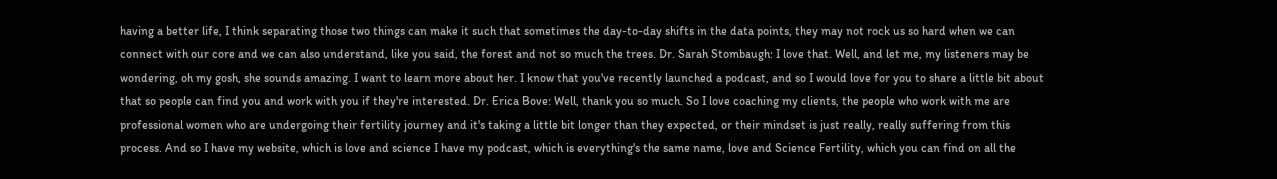having a better life, I think separating those two things can make it such that sometimes the day-to-day shifts in the data points, they may not rock us so hard when we can connect with our core and we can also understand, like you said, the forest and not so much the trees. Dr. Sarah Stombaugh: I love that. Well, and let me, my listeners may be wondering, oh my gosh, she sounds amazing. I want to learn more about her. I know that you've recently launched a podcast, and so I would love for you to share a little bit about that so people can find you and work with you if they're interested. Dr. Erica Bove: Well, thank you so much. So I love coaching my clients, the people who work with me are professional women who are undergoing their fertility journey and it's taking a little bit longer than they expected, or their mindset is just really, really suffering from this process. And so I have my website, which is love and science I have my podcast, which is everything's the same name, love and Science Fertility, which you can find on all the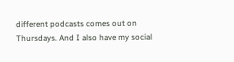different podcasts comes out on Thursdays. And I also have my social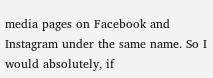media pages on Facebook and Instagram under the same name. So I would absolutely, if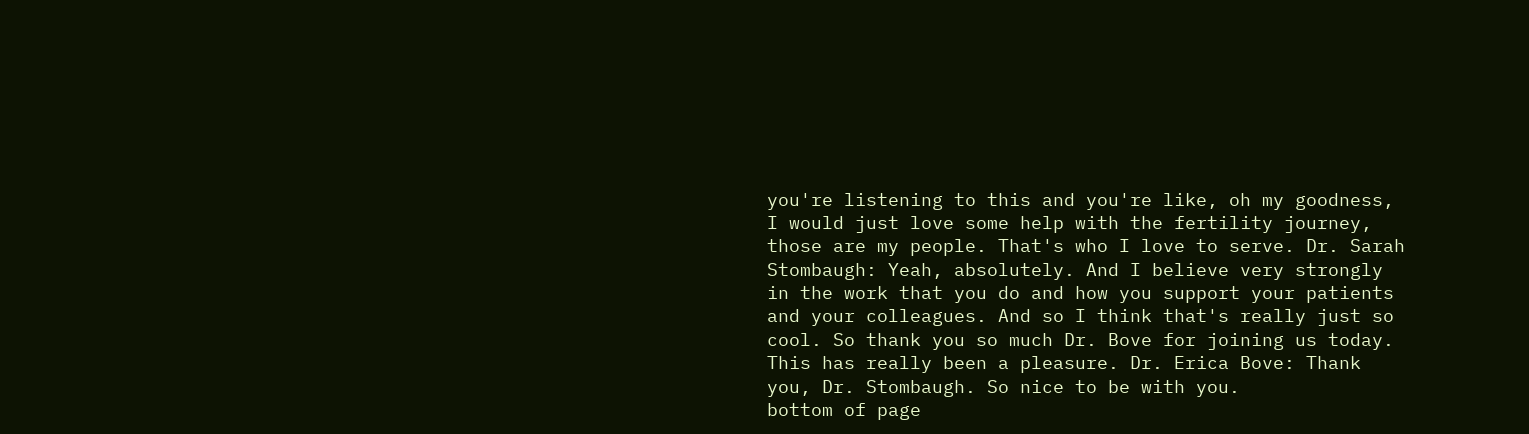you're listening to this and you're like, oh my goodness, I would just love some help with the fertility journey, those are my people. That's who I love to serve. Dr. Sarah Stombaugh: Yeah, absolutely. And I believe very strongly in the work that you do and how you support your patients and your colleagues. And so I think that's really just so cool. So thank you so much Dr. Bove for joining us today. This has really been a pleasure. Dr. Erica Bove: Thank you, Dr. Stombaugh. So nice to be with you.
bottom of page